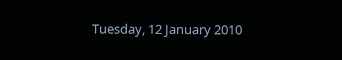Tuesday, 12 January 2010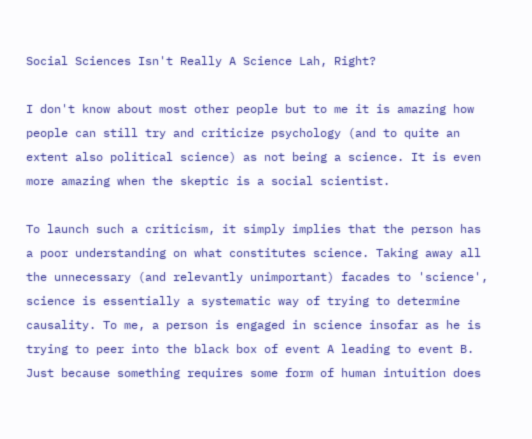Social Sciences Isn't Really A Science Lah, Right?

I don't know about most other people but to me it is amazing how people can still try and criticize psychology (and to quite an extent also political science) as not being a science. It is even more amazing when the skeptic is a social scientist.

To launch such a criticism, it simply implies that the person has a poor understanding on what constitutes science. Taking away all the unnecessary (and relevantly unimportant) facades to 'science', science is essentially a systematic way of trying to determine causality. To me, a person is engaged in science insofar as he is trying to peer into the black box of event A leading to event B. Just because something requires some form of human intuition does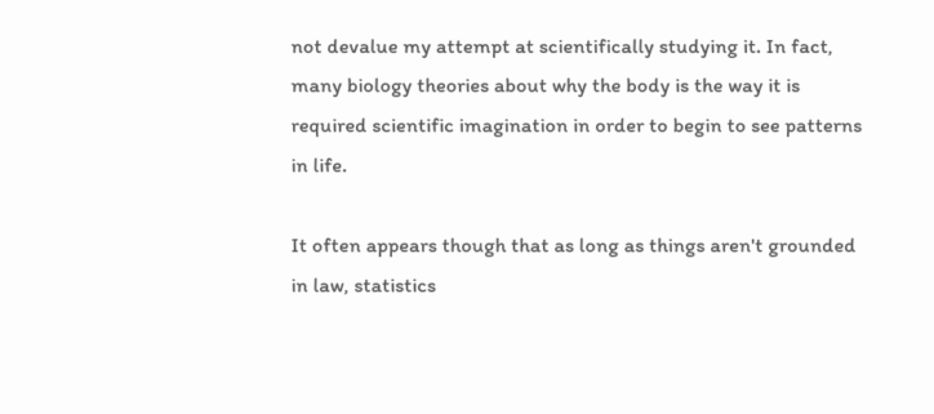not devalue my attempt at scientifically studying it. In fact, many biology theories about why the body is the way it is required scientific imagination in order to begin to see patterns in life.

It often appears though that as long as things aren't grounded in law, statistics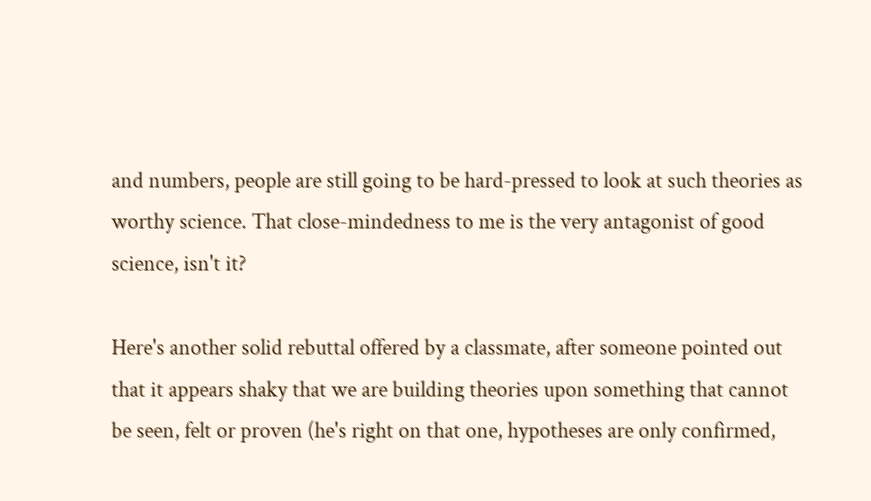and numbers, people are still going to be hard-pressed to look at such theories as worthy science. That close-mindedness to me is the very antagonist of good science, isn't it?

Here's another solid rebuttal offered by a classmate, after someone pointed out that it appears shaky that we are building theories upon something that cannot be seen, felt or proven (he's right on that one, hypotheses are only confirmed,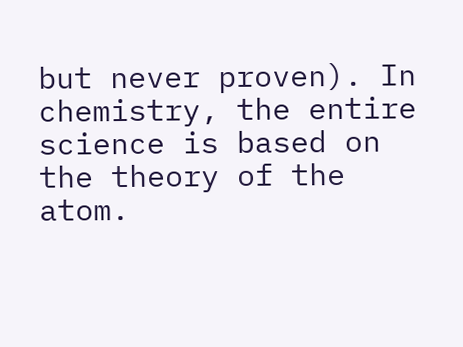but never proven). In chemistry, the entire science is based on the theory of the atom.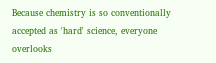Because chemistry is so conventionally accepted as 'hard' science, everyone overlooks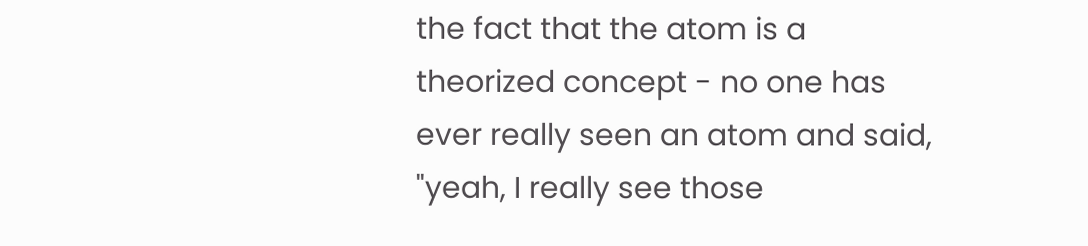the fact that the atom is a theorized concept - no one has ever really seen an atom and said, "yeah, I really see those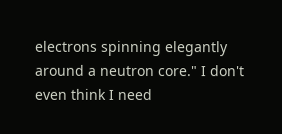electrons spinning elegantly around a neutron core." I don't even think I need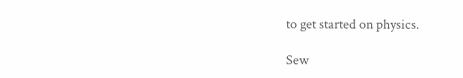to get started on physics.

Sew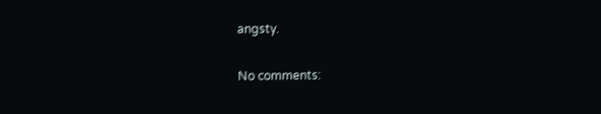angsty.

No comments: